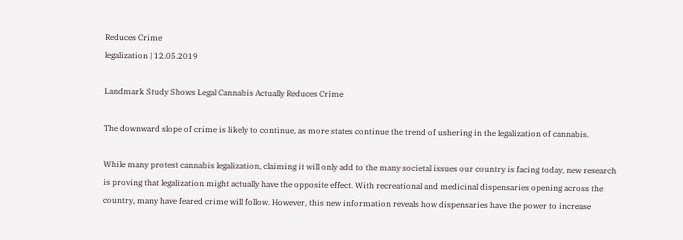Reduces Crime
legalization | 12.05.2019

Landmark Study Shows Legal Cannabis Actually Reduces Crime

The downward slope of crime is likely to continue, as more states continue the trend of ushering in the legalization of cannabis.

While many protest cannabis legalization, claiming it will only add to the many societal issues our country is facing today, new research is proving that legalization might actually have the opposite effect. With recreational and medicinal dispensaries opening across the country, many have feared crime will follow. However, this new information reveals how dispensaries have the power to increase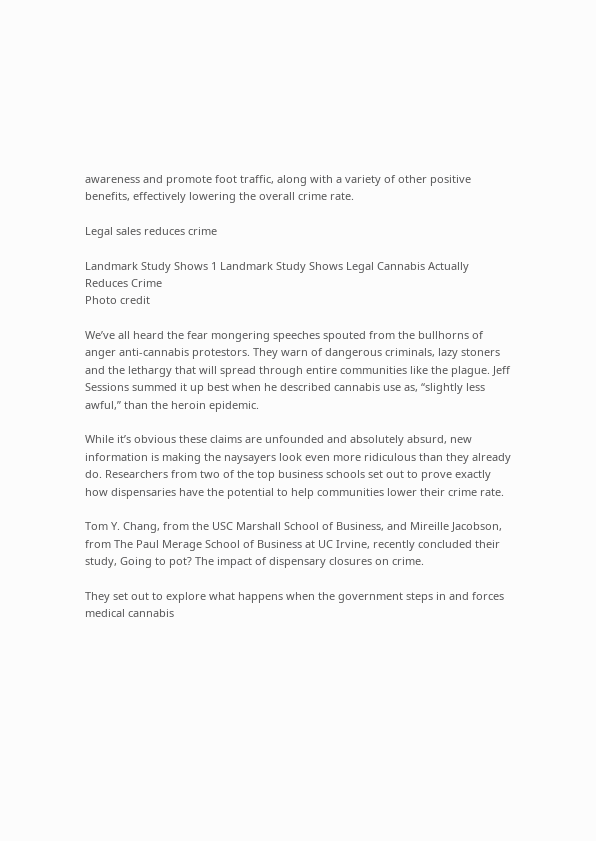awareness and promote foot traffic, along with a variety of other positive benefits, effectively lowering the overall crime rate.

Legal sales reduces crime

Landmark Study Shows 1 Landmark Study Shows Legal Cannabis Actually Reduces Crime
Photo credit

We’ve all heard the fear mongering speeches spouted from the bullhorns of anger anti-cannabis protestors. They warn of dangerous criminals, lazy stoners and the lethargy that will spread through entire communities like the plague. Jeff Sessions summed it up best when he described cannabis use as, “slightly less awful,” than the heroin epidemic.

While it’s obvious these claims are unfounded and absolutely absurd, new information is making the naysayers look even more ridiculous than they already do. Researchers from two of the top business schools set out to prove exactly how dispensaries have the potential to help communities lower their crime rate.

Tom Y. Chang, from the USC Marshall School of Business, and Mireille Jacobson, from The Paul Merage School of Business at UC Irvine, recently concluded their study, Going to pot? The impact of dispensary closures on crime.

They set out to explore what happens when the government steps in and forces medical cannabis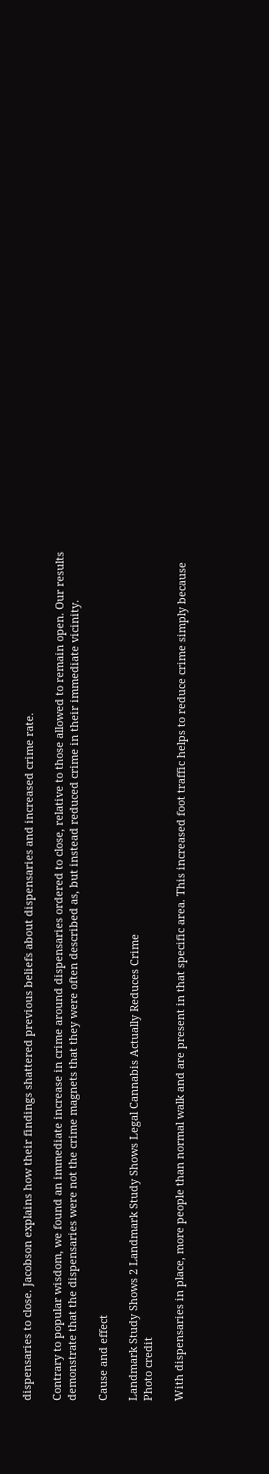dispensaries to close. Jacobson explains how their findings shattered previous beliefs about dispensaries and increased crime rate.

Contrary to popular wisdom, we found an immediate increase in crime around dispensaries ordered to close, relative to those allowed to remain open. Our results demonstrate that the dispensaries were not the crime magnets that they were often described as, but instead reduced crime in their immediate vicinity.

Cause and effect

Landmark Study Shows 2 Landmark Study Shows Legal Cannabis Actually Reduces Crime
Photo credit

With dispensaries in place, more people than normal walk and are present in that specific area. This increased foot traffic helps to reduce crime simply because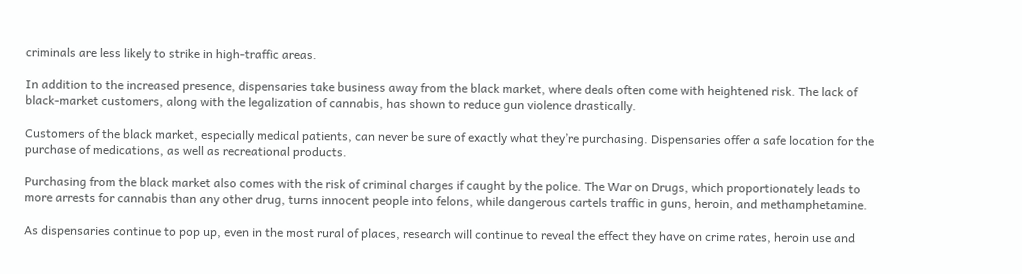criminals are less likely to strike in high-traffic areas.

In addition to the increased presence, dispensaries take business away from the black market, where deals often come with heightened risk. The lack of black-market customers, along with the legalization of cannabis, has shown to reduce gun violence drastically.

Customers of the black market, especially medical patients, can never be sure of exactly what they’re purchasing. Dispensaries offer a safe location for the purchase of medications, as well as recreational products.

Purchasing from the black market also comes with the risk of criminal charges if caught by the police. The War on Drugs, which proportionately leads to more arrests for cannabis than any other drug, turns innocent people into felons, while dangerous cartels traffic in guns, heroin, and methamphetamine.

As dispensaries continue to pop up, even in the most rural of places, research will continue to reveal the effect they have on crime rates, heroin use and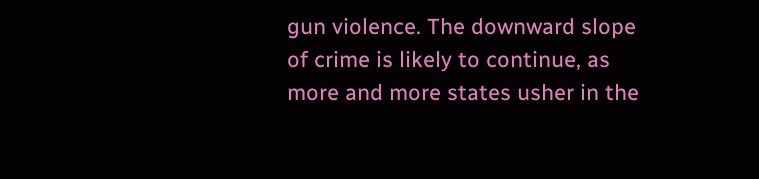gun violence. The downward slope of crime is likely to continue, as more and more states usher in the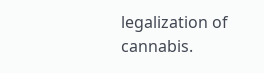legalization of cannabis.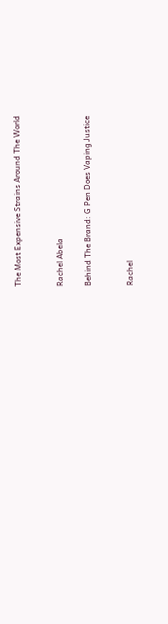The Most Expensive Strains Around The World


Rachel Abela

Behind The Brand: G Pen Does Vaping Justice


Rachel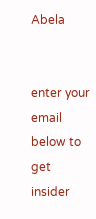Abela


enter your email below to get insider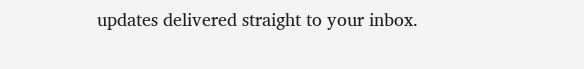updates delivered straight to your inbox.